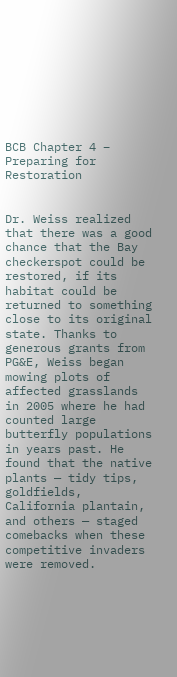BCB Chapter 4 – Preparing for Restoration


Dr. Weiss realized that there was a good chance that the Bay checkerspot could be restored, if its habitat could be returned to something close to its original state. Thanks to generous grants from PG&E, Weiss began mowing plots of affected grasslands in 2005 where he had counted large butterfly populations in years past. He found that the native plants — tidy tips, goldfields, California plantain, and others — staged comebacks when these competitive invaders were removed.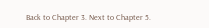Back to Chapter 3. Next to Chapter 5.